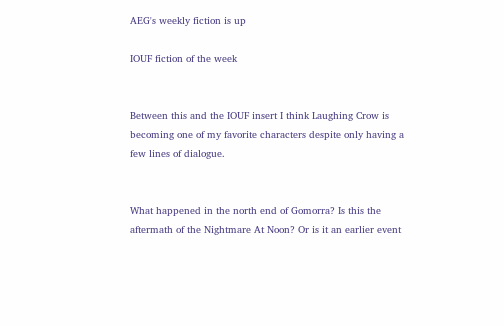AEG's weekly fiction is up

IOUF fiction of the week


Between this and the IOUF insert I think Laughing Crow is becoming one of my favorite characters despite only having a few lines of dialogue.


What happened in the north end of Gomorra? Is this the aftermath of the Nightmare At Noon? Or is it an earlier event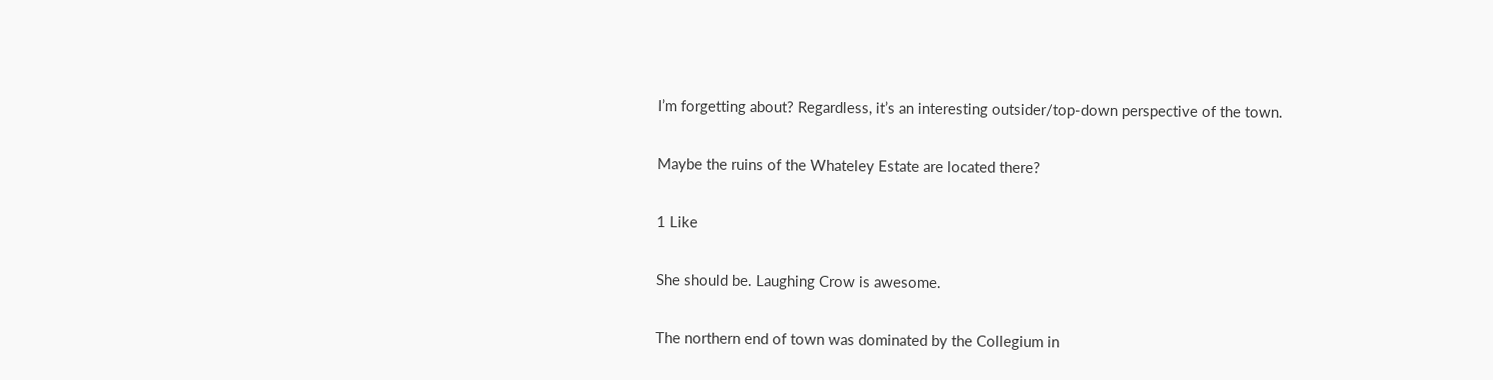I’m forgetting about? Regardless, it’s an interesting outsider/top-down perspective of the town.

Maybe the ruins of the Whateley Estate are located there?

1 Like

She should be. Laughing Crow is awesome.

The northern end of town was dominated by the Collegium in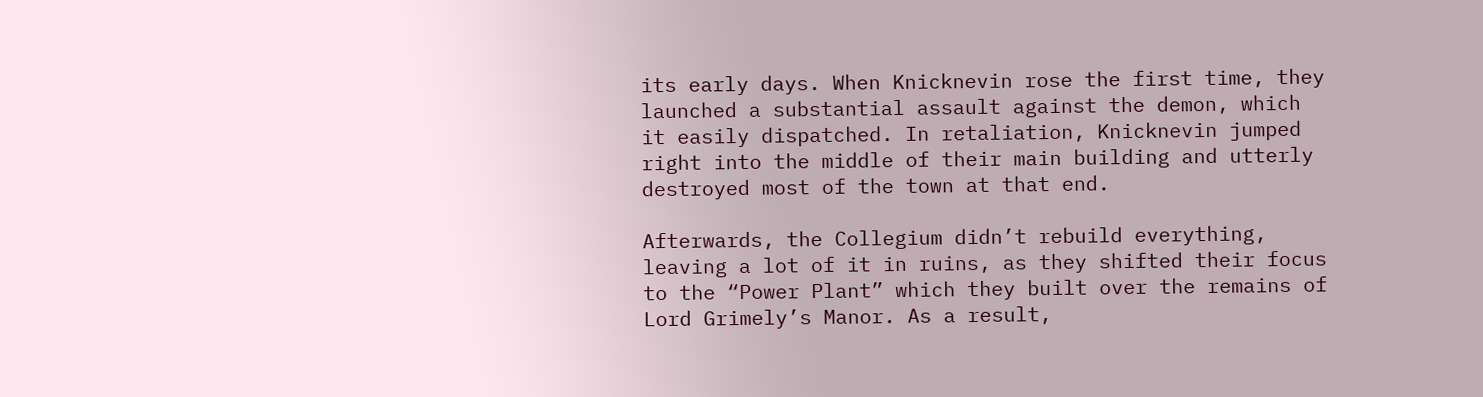its early days. When Knicknevin rose the first time, they launched a substantial assault against the demon, which it easily dispatched. In retaliation, Knicknevin jumped right into the middle of their main building and utterly destroyed most of the town at that end.

Afterwards, the Collegium didn’t rebuild everything, leaving a lot of it in ruins, as they shifted their focus to the “Power Plant” which they built over the remains of Lord Grimely’s Manor. As a result,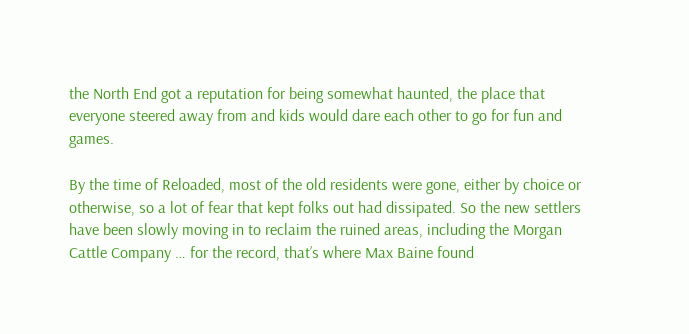the North End got a reputation for being somewhat haunted, the place that everyone steered away from and kids would dare each other to go for fun and games.

By the time of Reloaded, most of the old residents were gone, either by choice or otherwise, so a lot of fear that kept folks out had dissipated. So the new settlers have been slowly moving in to reclaim the ruined areas, including the Morgan Cattle Company … for the record, that’s where Max Baine found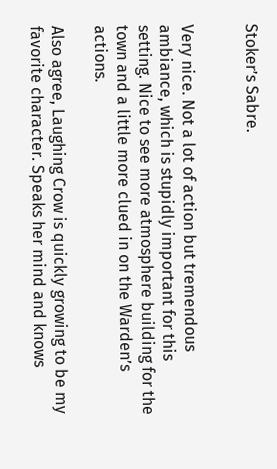Stoker’s Sabre.


Very nice. Not a lot of action but tremendous ambiance, which is stupidly important for this setting. Nice to see more atmosphere building for the town and a little more clued in on the Warden’s actions.

Also agree, Laughing Crow is quickly growing to be my favorite character. Speaks her mind and knows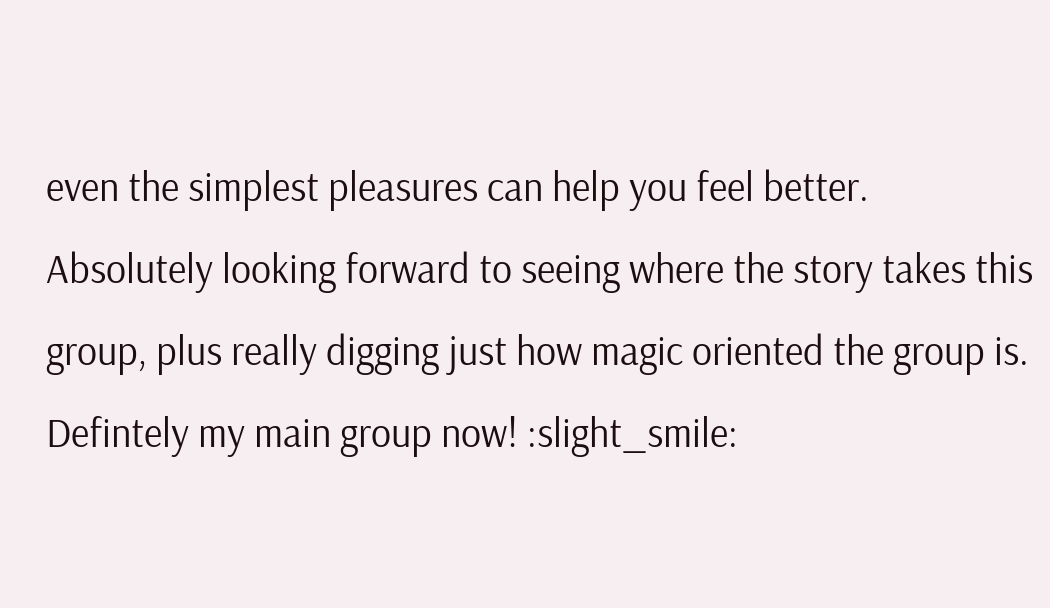even the simplest pleasures can help you feel better. Absolutely looking forward to seeing where the story takes this group, plus really digging just how magic oriented the group is. Defintely my main group now! :slight_smile: